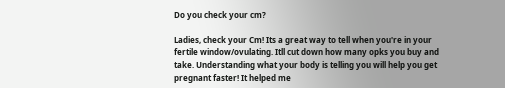Do you check your cm?

Ladies, check your Cm! Its a great way to tell when you're in your fertile window/ovulating. Itll cut down how many opks you buy and take. Understanding what your body is telling you will help you get pregnant faster! It helped me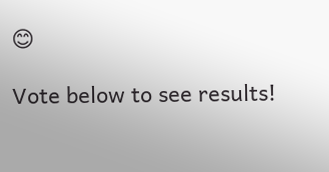😊

Vote below to see results!